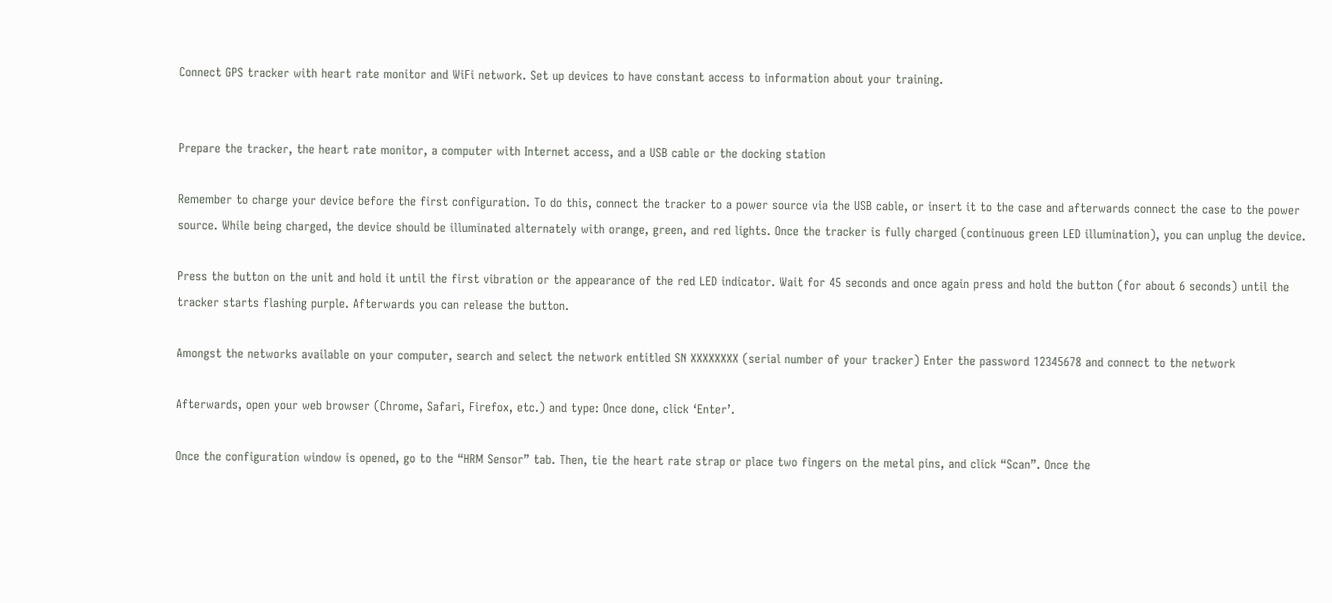Connect GPS tracker with heart rate monitor and WiFi network. Set up devices to have constant access to information about your training.


Prepare the tracker, the heart rate monitor, a computer with Internet access, and a USB cable or the docking station

Remember to charge your device before the first configuration. To do this, connect the tracker to a power source via the USB cable, or insert it to the case and afterwards connect the case to the power source. While being charged, the device should be illuminated alternately with orange, green, and red lights. Once the tracker is fully charged (continuous green LED illumination), you can unplug the device.

Press the button on the unit and hold it until the first vibration or the appearance of the red LED indicator. Wait for 45 seconds and once again press and hold the button (for about 6 seconds) until the tracker starts flashing purple. Afterwards you can release the button.

Amongst the networks available on your computer, search and select the network entitled SN XXXXXXXX (serial number of your tracker) Enter the password 12345678 and connect to the network

Afterwards, open your web browser (Chrome, Safari, Firefox, etc.) and type: Once done, click ‘Enter’.

Once the configuration window is opened, go to the “HRM Sensor” tab. Then, tie the heart rate strap or place two fingers on the metal pins, and click “Scan”. Once the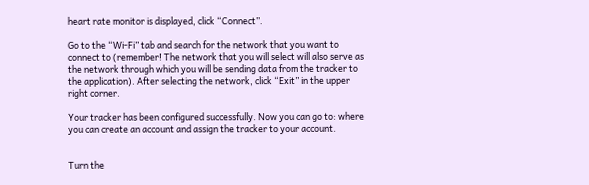heart rate monitor is displayed, click “Connect”.

Go to the “Wi-Fi” tab and search for the network that you want to connect to (remember! The network that you will select will also serve as the network through which you will be sending data from the tracker to the application). After selecting the network, click “Exit” in the upper right corner.

Your tracker has been configured successfully. Now you can go to: where you can create an account and assign the tracker to your account.


Turn the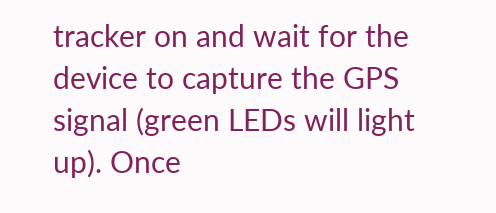tracker on and wait for the device to capture the GPS signal (green LEDs will light up). Once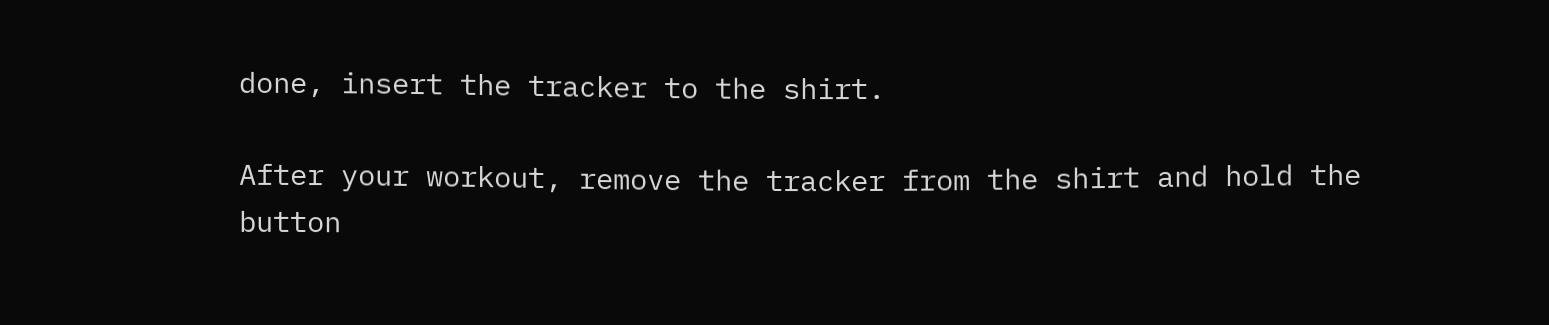done, insert the tracker to the shirt.

After your workout, remove the tracker from the shirt and hold the button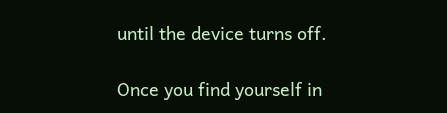until the device turns off.

Once you find yourself in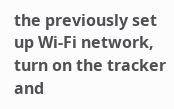the previously set up Wi-Fi network, turn on the tracker and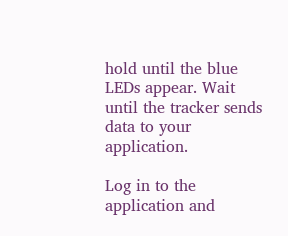hold until the blue LEDs appear. Wait until the tracker sends data to your application.

Log in to the application and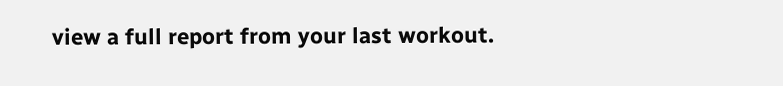view a full report from your last workout.